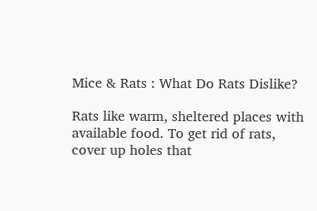Mice & Rats : What Do Rats Dislike?

Rats like warm, sheltered places with available food. To get rid of rats, cover up holes that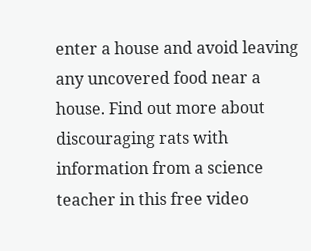enter a house and avoid leaving any uncovered food near a house. Find out more about discouraging rats with information from a science teacher in this free video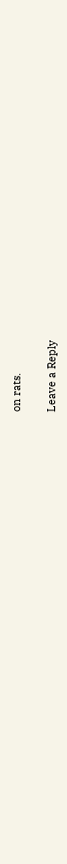on rats.

Leave a Reply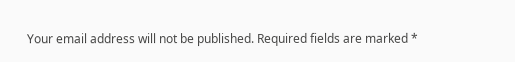Your email address will not be published. Required fields are marked *